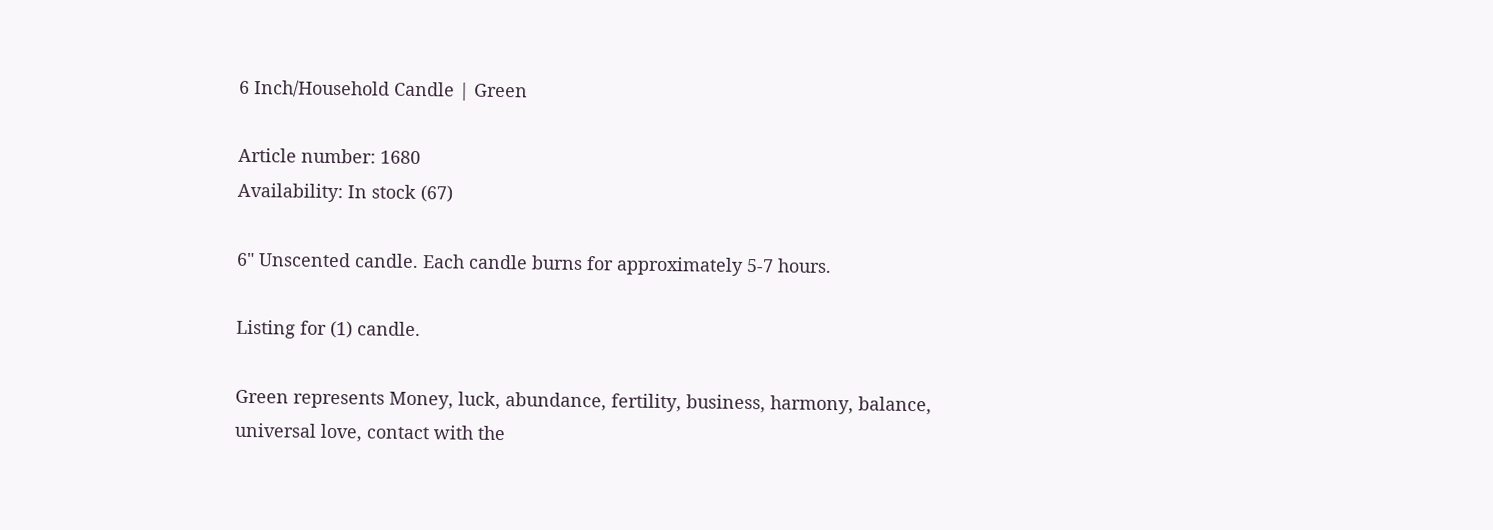6 Inch/Household Candle | Green

Article number: 1680
Availability: In stock (67)

6" Unscented candle. Each candle burns for approximately 5-7 hours.

Listing for (1) candle.

Green represents Money, luck, abundance, fertility, business, harmony, balance, universal love, contact with the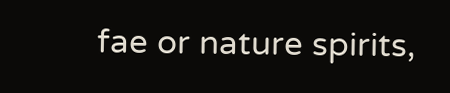fae or nature spirits,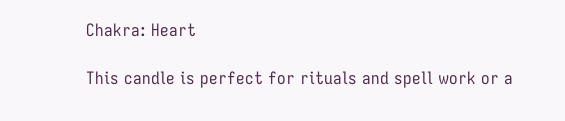Chakra: Heart

This candle is perfect for rituals and spell work or a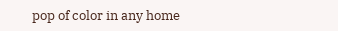pop of color in any home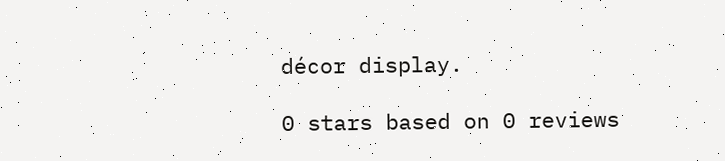décor display.

0 stars based on 0 reviews